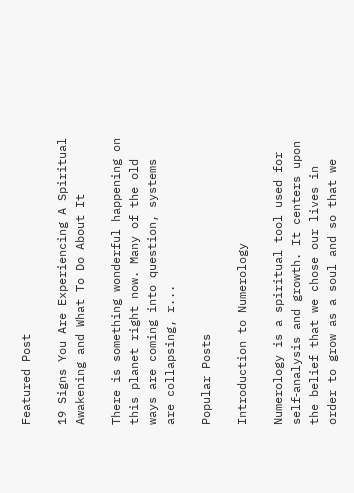Featured Post

19 Signs You Are Experiencing A Spiritual Awakening and What To Do About It

There is something wonderful happening on this planet right now. Many of the old ways are coming into question, systems are collapsing, r...

Popular Posts

Introduction to Numerology

Numerology is a spiritual tool used for self‐analysis and growth. It centers upon the belief that we chose our lives in order to grow as a soul and so that we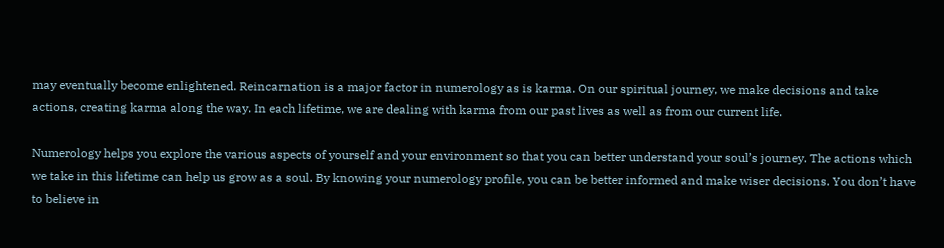may eventually become enlightened. Reincarnation is a major factor in numerology as is karma. On our spiritual journey, we make decisions and take actions, creating karma along the way. In each lifetime, we are dealing with karma from our past lives as well as from our current life.

Numerology helps you explore the various aspects of yourself and your environment so that you can better understand your soul’s journey. The actions which we take in this lifetime can help us grow as a soul. By knowing your numerology profile, you can be better informed and make wiser decisions. You don’t have to believe in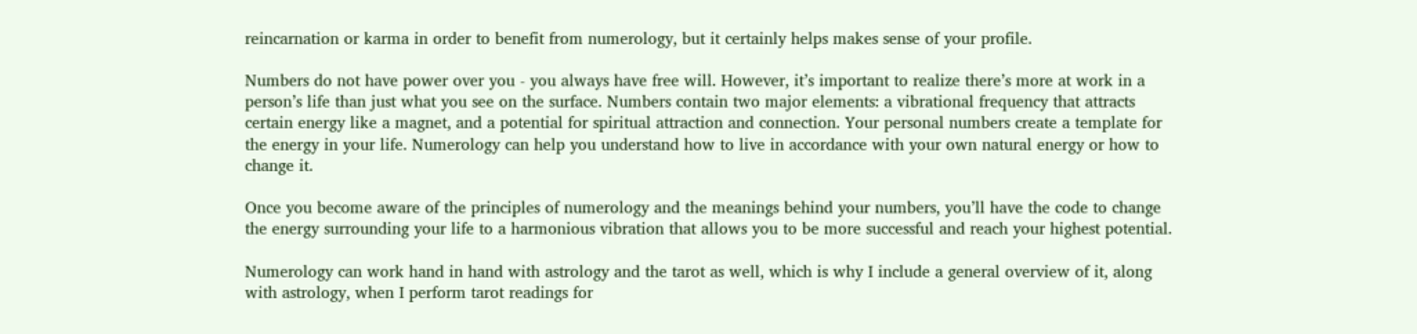reincarnation or karma in order to benefit from numerology, but it certainly helps makes sense of your profile.

Numbers do not have power over you ‐ you always have free will. However, it’s important to realize there’s more at work in a person’s life than just what you see on the surface. Numbers contain two major elements: a vibrational frequency that attracts certain energy like a magnet, and a potential for spiritual attraction and connection. Your personal numbers create a template for the energy in your life. Numerology can help you understand how to live in accordance with your own natural energy or how to change it.

Once you become aware of the principles of numerology and the meanings behind your numbers, you’ll have the code to change the energy surrounding your life to a harmonious vibration that allows you to be more successful and reach your highest potential.

Numerology can work hand in hand with astrology and the tarot as well, which is why I include a general overview of it, along with astrology, when I perform tarot readings for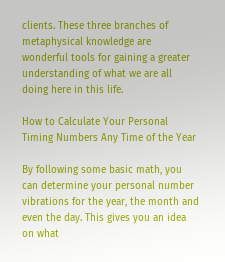clients. These three branches of metaphysical knowledge are wonderful tools for gaining a greater understanding of what we are all doing here in this life.

How to Calculate Your Personal Timing Numbers Any Time of the Year

By following some basic math, you can determine your personal number vibrations for the year, the month and even the day. This gives you an idea on what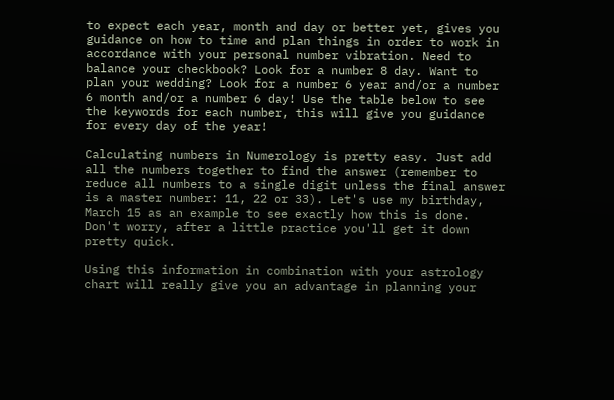to expect each year, month and day or better yet, gives you guidance on how to time and plan things in order to work in accordance with your personal number vibration. Need to balance your checkbook? Look for a number 8 day. Want to plan your wedding? Look for a number 6 year and/or a number 6 month and/or a number 6 day! Use the table below to see the keywords for each number, this will give you guidance for every day of the year!

Calculating numbers in Numerology is pretty easy. Just add all the numbers together to find the answer (remember to reduce all numbers to a single digit unless the final answer is a master number: 11, 22 or 33). Let's use my birthday, March 15 as an example to see exactly how this is done. Don't worry, after a little practice you'll get it down pretty quick.

Using this information in combination with your astrology chart will really give you an advantage in planning your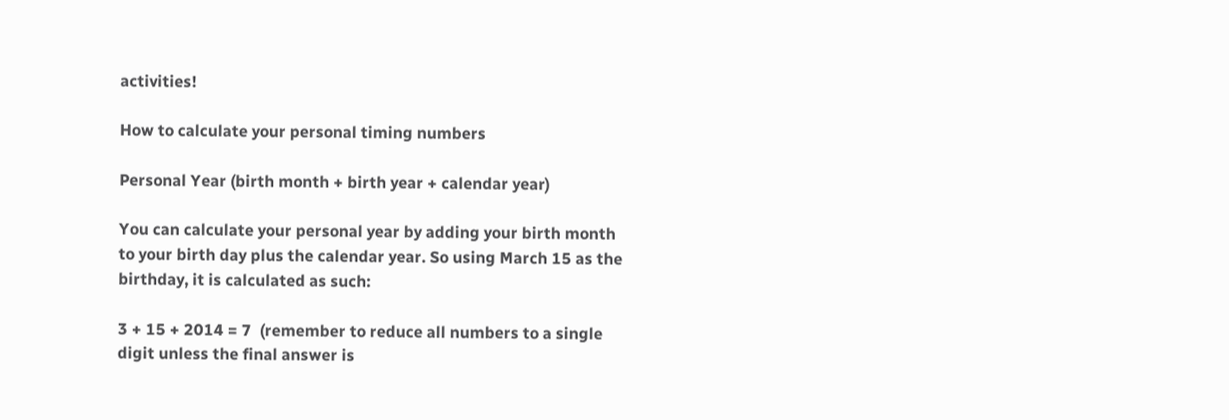activities!

How to calculate your personal timing numbers

Personal Year (birth month + birth year + calendar year)

You can calculate your personal year by adding your birth month to your birth day plus the calendar year. So using March 15 as the birthday, it is calculated as such:

3 + 15 + 2014 = 7  (remember to reduce all numbers to a single digit unless the final answer is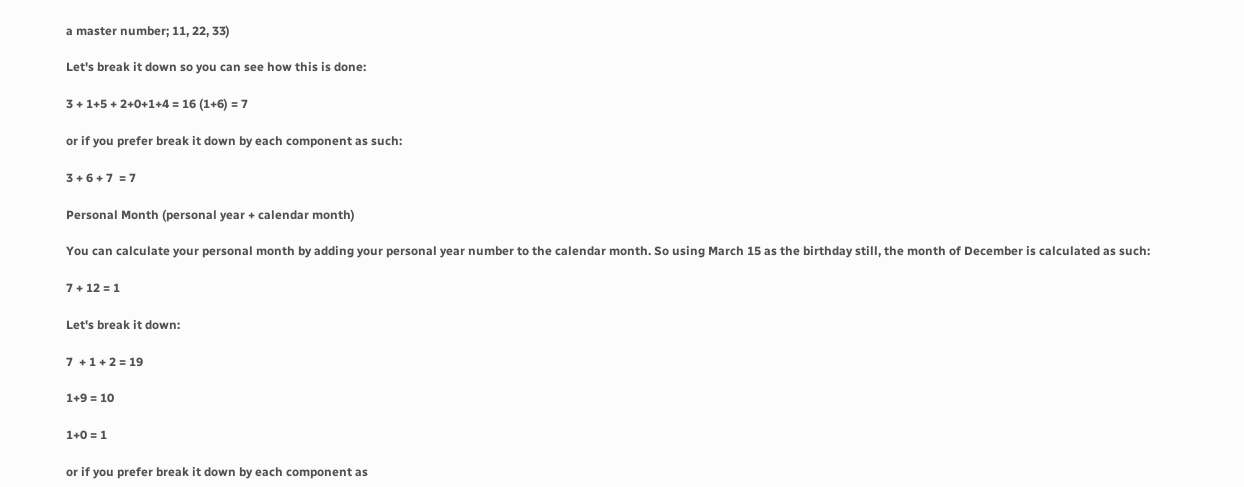a master number; 11, 22, 33)

Let's break it down so you can see how this is done:

3 + 1+5 + 2+0+1+4 = 16 (1+6) = 7

or if you prefer break it down by each component as such:

3 + 6 + 7  = 7

Personal Month (personal year + calendar month)

You can calculate your personal month by adding your personal year number to the calendar month. So using March 15 as the birthday still, the month of December is calculated as such:

7 + 12 = 1

Let's break it down:

7  + 1 + 2 = 19

1+9 = 10

1+0 = 1

or if you prefer break it down by each component as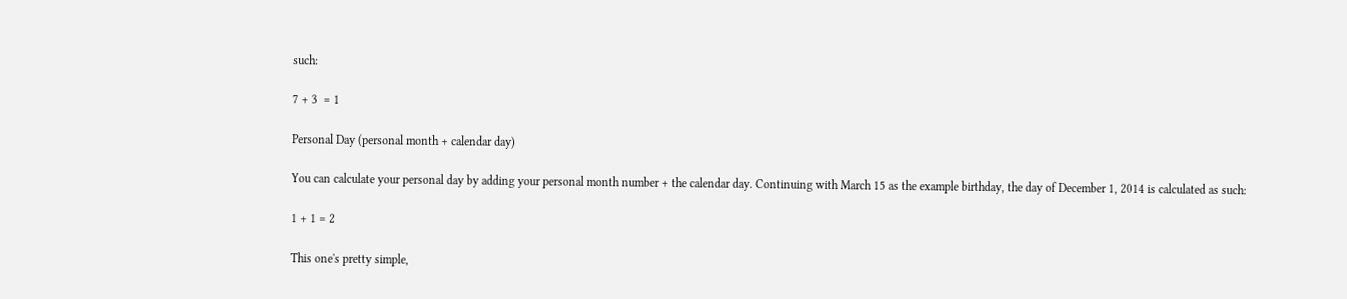such:

7 + 3  = 1

Personal Day (personal month + calendar day)

You can calculate your personal day by adding your personal month number + the calendar day. Continuing with March 15 as the example birthday, the day of December 1, 2014 is calculated as such:

1 + 1 = 2

This one's pretty simple,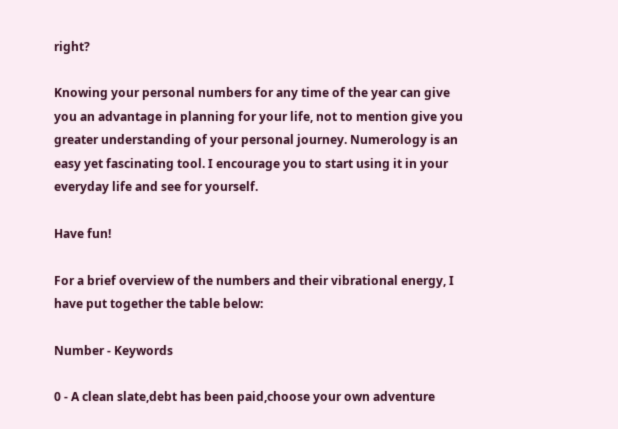right?

Knowing your personal numbers for any time of the year can give you an advantage in planning for your life, not to mention give you greater understanding of your personal journey. Numerology is an easy yet fascinating tool. I encourage you to start using it in your everyday life and see for yourself.

Have fun!

For a brief overview of the numbers and their vibrational energy, I have put together the table below:

Number - Keywords

0 - A clean slate,debt has been paid,choose your own adventure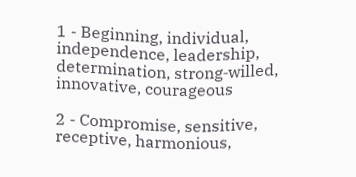1 - Beginning, individual, independence, leadership, determination, strong‐willed, innovative, courageous

2 - Compromise, sensitive, receptive, harmonious,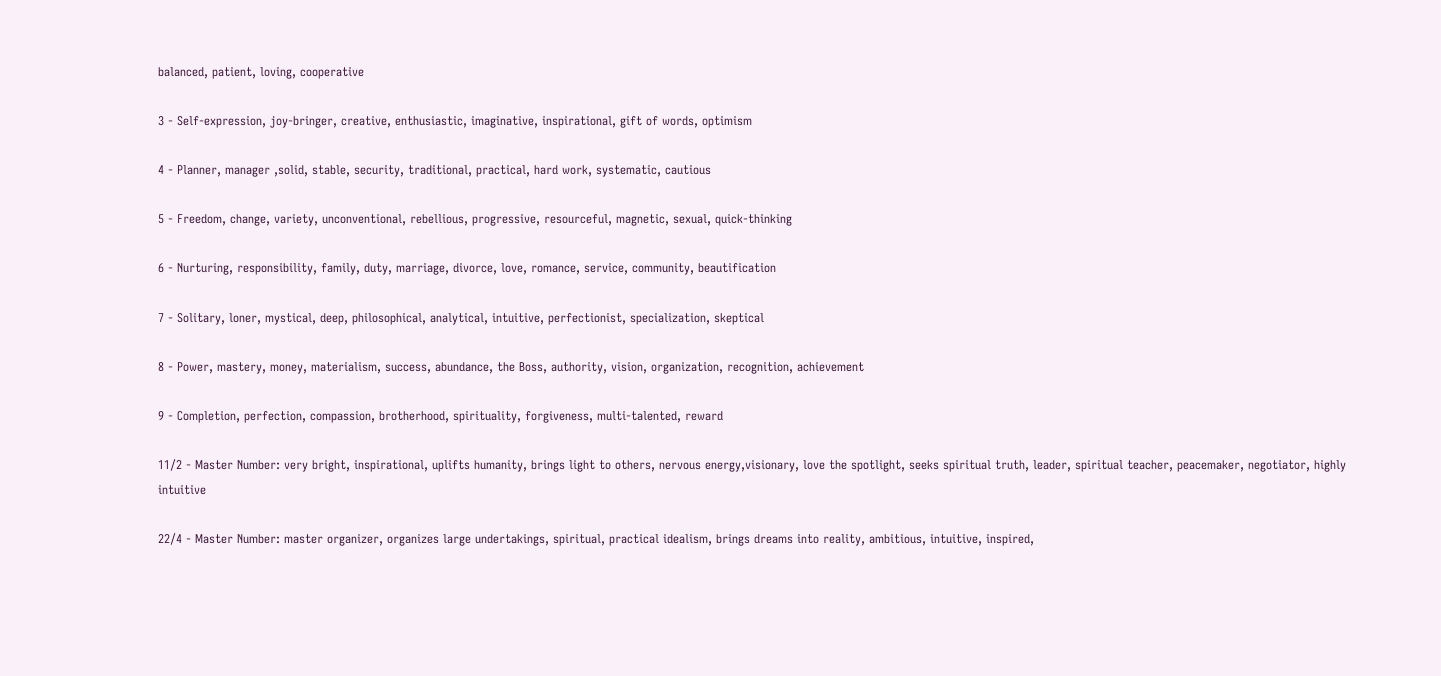balanced, patient, loving, cooperative

3 - Self‐expression, joy‐bringer, creative, enthusiastic, imaginative, inspirational, gift of words, optimism

4 - Planner, manager ,solid, stable, security, traditional, practical, hard work, systematic, cautious

5 - Freedom, change, variety, unconventional, rebellious, progressive, resourceful, magnetic, sexual, quick-thinking

6 - Nurturing, responsibility, family, duty, marriage, divorce, love, romance, service, community, beautification

7 - Solitary, loner, mystical, deep, philosophical, analytical, intuitive, perfectionist, specialization, skeptical

8 - Power, mastery, money, materialism, success, abundance, the Boss, authority, vision, organization, recognition, achievement

9 - Completion, perfection, compassion, brotherhood, spirituality, forgiveness, multi‐talented, reward

11/2 - Master Number: very bright, inspirational, uplifts humanity, brings light to others, nervous energy,visionary, love the spotlight, seeks spiritual truth, leader, spiritual teacher, peacemaker, negotiator, highly intuitive

22/4 - Master Number: master organizer, organizes large undertakings, spiritual, practical idealism, brings dreams into reality, ambitious, intuitive, inspired,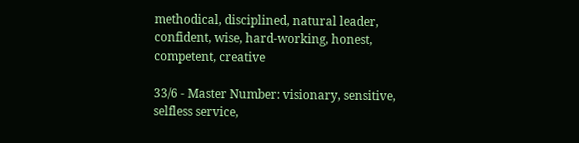methodical, disciplined, natural leader, confident, wise, hard‐working, honest, competent, creative

33/6 - Master Number: visionary, sensitive, selfless service,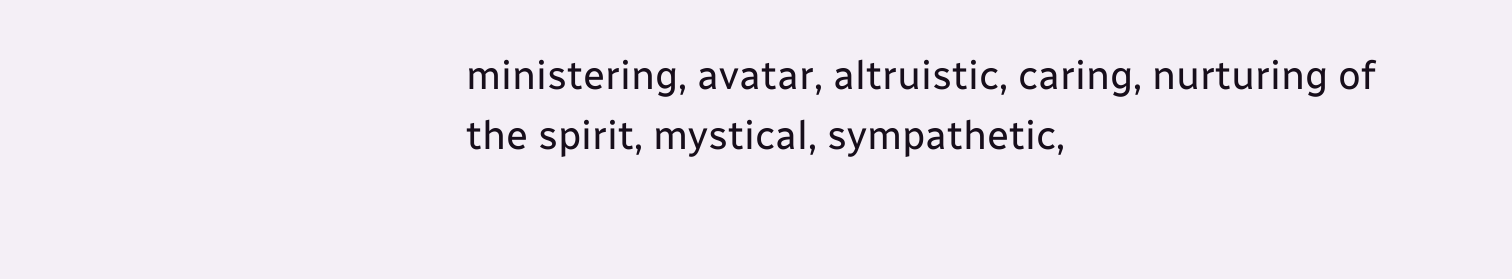ministering, avatar, altruistic, caring, nurturing of the spirit, mystical, sympathetic,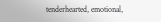tenderhearted, emotional,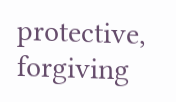protective, forgiving